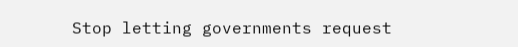Stop letting governments request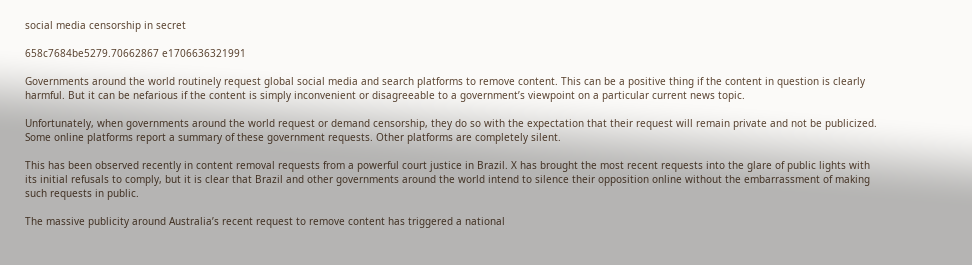social media censorship in secret

658c7684be5279.70662867 e1706636321991

Governments around the world routinely request global social media and search platforms to remove content. This can be a positive thing if the content in question is clearly harmful. But it can be nefarious if the content is simply inconvenient or disagreeable to a government’s viewpoint on a particular current news topic.

Unfortunately, when governments around the world request or demand censorship, they do so with the expectation that their request will remain private and not be publicized. Some online platforms report a summary of these government requests. Other platforms are completely silent.

This has been observed recently in content removal requests from a powerful court justice in Brazil. X has brought the most recent requests into the glare of public lights with its initial refusals to comply, but it is clear that Brazil and other governments around the world intend to silence their opposition online without the embarrassment of making such requests in public.

The massive publicity around Australia’s recent request to remove content has triggered a national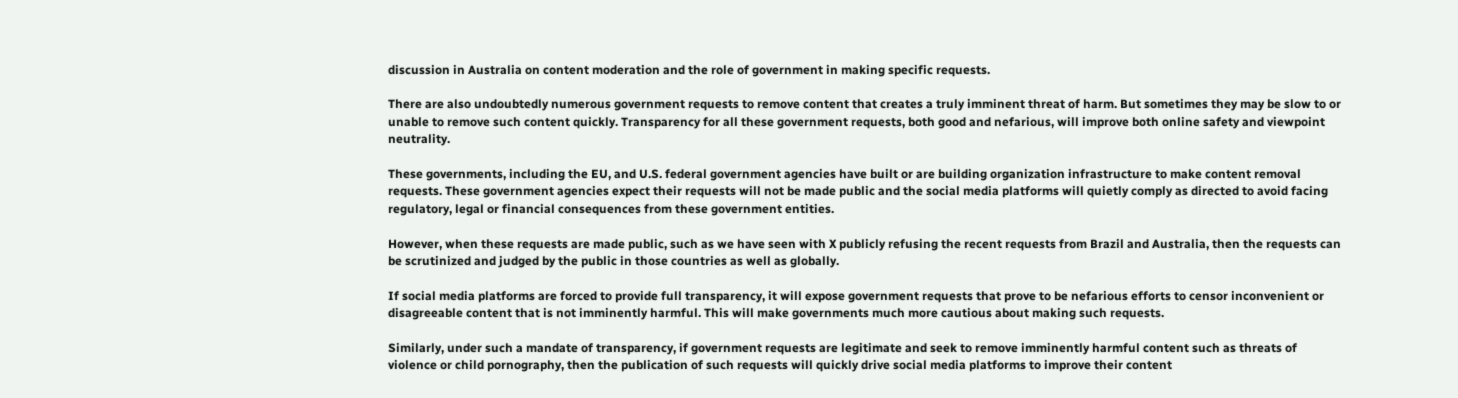discussion in Australia on content moderation and the role of government in making specific requests.

There are also undoubtedly numerous government requests to remove content that creates a truly imminent threat of harm. But sometimes they may be slow to or unable to remove such content quickly. Transparency for all these government requests, both good and nefarious, will improve both online safety and viewpoint neutrality.

These governments, including the EU, and U.S. federal government agencies have built or are building organization infrastructure to make content removal requests. These government agencies expect their requests will not be made public and the social media platforms will quietly comply as directed to avoid facing regulatory, legal or financial consequences from these government entities.

However, when these requests are made public, such as we have seen with X publicly refusing the recent requests from Brazil and Australia, then the requests can be scrutinized and judged by the public in those countries as well as globally.

If social media platforms are forced to provide full transparency, it will expose government requests that prove to be nefarious efforts to censor inconvenient or disagreeable content that is not imminently harmful. This will make governments much more cautious about making such requests.

Similarly, under such a mandate of transparency, if government requests are legitimate and seek to remove imminently harmful content such as threats of violence or child pornography, then the publication of such requests will quickly drive social media platforms to improve their content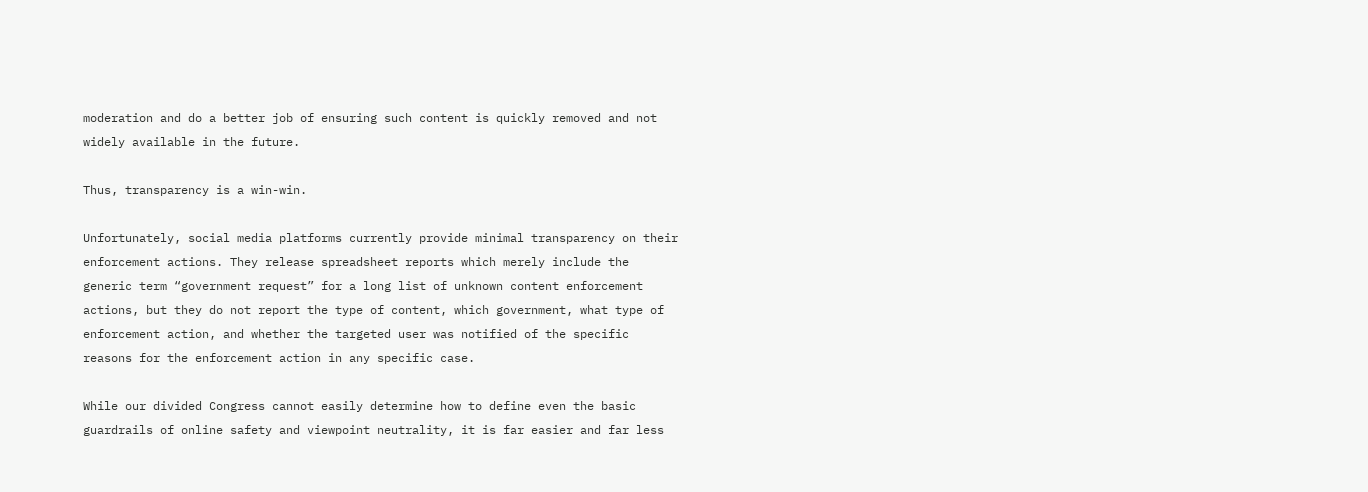moderation and do a better job of ensuring such content is quickly removed and not widely available in the future.

Thus, transparency is a win-win.

Unfortunately, social media platforms currently provide minimal transparency on their enforcement actions. They release spreadsheet reports which merely include the generic term “government request” for a long list of unknown content enforcement actions, but they do not report the type of content, which government, what type of enforcement action, and whether the targeted user was notified of the specific reasons for the enforcement action in any specific case.

While our divided Congress cannot easily determine how to define even the basic guardrails of online safety and viewpoint neutrality, it is far easier and far less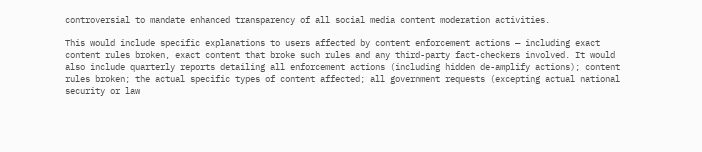controversial to mandate enhanced transparency of all social media content moderation activities.

This would include specific explanations to users affected by content enforcement actions — including exact content rules broken, exact content that broke such rules and any third-party fact-checkers involved. It would also include quarterly reports detailing all enforcement actions (including hidden de-amplify actions); content rules broken; the actual specific types of content affected; all government requests (excepting actual national security or law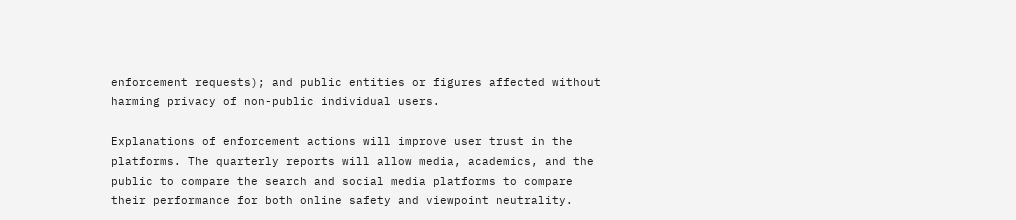enforcement requests); and public entities or figures affected without harming privacy of non-public individual users.

Explanations of enforcement actions will improve user trust in the platforms. The quarterly reports will allow media, academics, and the public to compare the search and social media platforms to compare their performance for both online safety and viewpoint neutrality.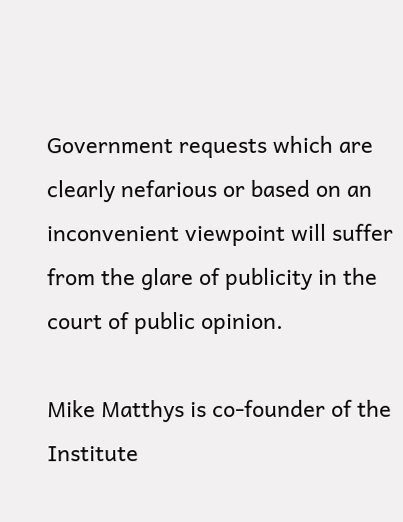Government requests which are clearly nefarious or based on an inconvenient viewpoint will suffer from the glare of publicity in the court of public opinion.

Mike Matthys is co-founder of the Institute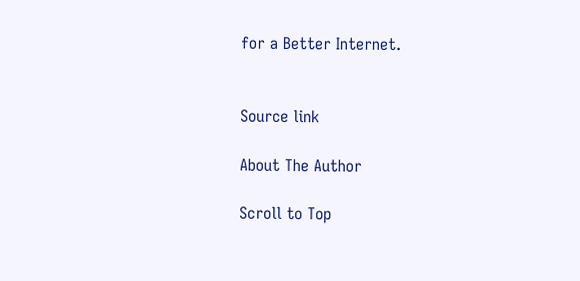for a Better Internet.


Source link

About The Author

Scroll to Top